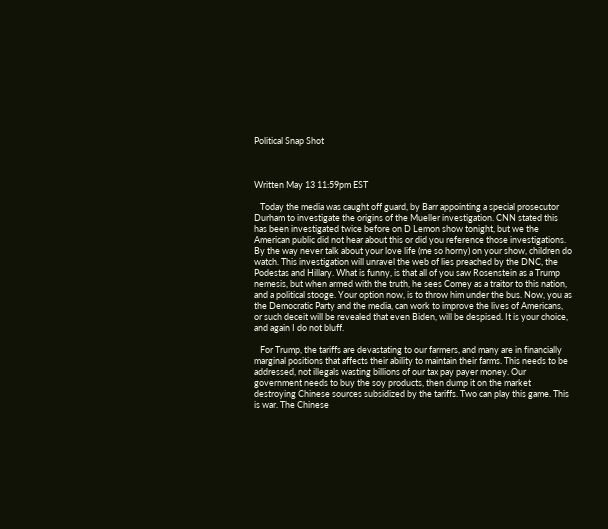Political Snap Shot



Written May 13 11:59pm EST

   Today the media was caught off guard, by Barr appointing a special prosecutor Durham to investigate the origins of the Mueller investigation. CNN stated this has been investigated twice before on D Lemon show tonight, but we the American public did not hear about this or did you reference those investigations. By the way never talk about your love life (me so horny) on your show, children do watch. This investigation will unravel the web of lies preached by the DNC, the Podestas and Hillary. What is funny, is that all of you saw Rosenstein as a Trump nemesis, but when armed with the truth, he sees Comey as a traitor to this nation, and a political stooge. Your option now, is to throw him under the bus. Now, you as the Democratic Party and the media, can work to improve the lives of Americans, or such deceit will be revealed that even Biden, will be despised. It is your choice, and again I do not bluff.

   For Trump, the tariffs are devastating to our farmers, and many are in financially marginal positions that affects their ability to maintain their farms. This needs to be addressed, not illegals wasting billions of our tax pay payer money. Our government needs to buy the soy products, then dump it on the market destroying Chinese sources subsidized by the tariffs. Two can play this game. This is war. The Chinese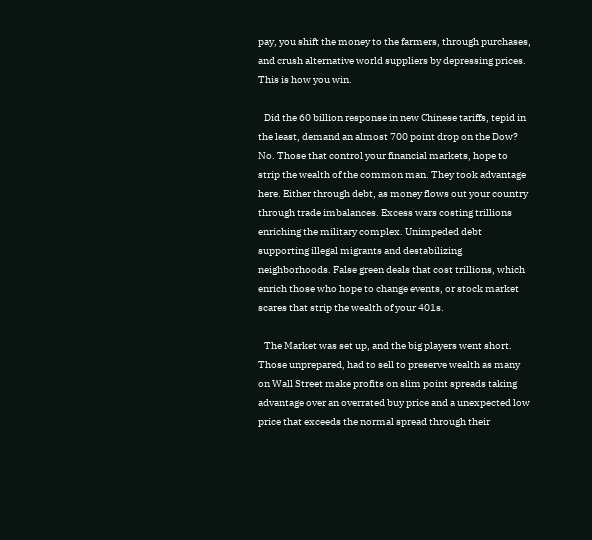pay, you shift the money to the farmers, through purchases, and crush alternative world suppliers by depressing prices. This is how you win.

   Did the 60 billion response in new Chinese tariffs, tepid in the least, demand an almost 700 point drop on the Dow? No. Those that control your financial markets, hope to strip the wealth of the common man. They took advantage here. Either through debt, as money flows out your country through trade imbalances. Excess wars costing trillions enriching the military complex. Unimpeded debt supporting illegal migrants and destabilizing neighborhoods. False green deals that cost trillions, which enrich those who hope to change events, or stock market scares that strip the wealth of your 401s.

   The Market was set up, and the big players went short. Those unprepared, had to sell to preserve wealth as many on Wall Street make profits on slim point spreads taking advantage over an overrated buy price and a unexpected low price that exceeds the normal spread through their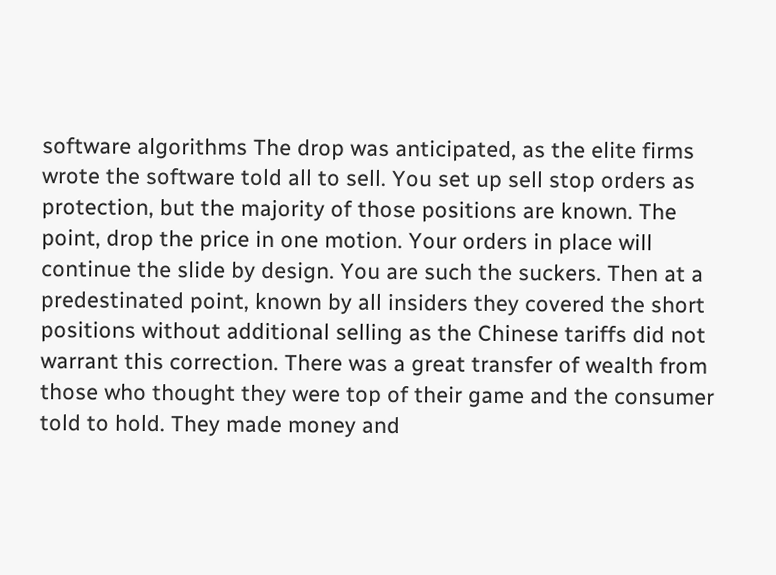software algorithms The drop was anticipated, as the elite firms wrote the software told all to sell. You set up sell stop orders as protection, but the majority of those positions are known. The point, drop the price in one motion. Your orders in place will continue the slide by design. You are such the suckers. Then at a predestinated point, known by all insiders they covered the short positions without additional selling as the Chinese tariffs did not warrant this correction. There was a great transfer of wealth from those who thought they were top of their game and the consumer told to hold. They made money and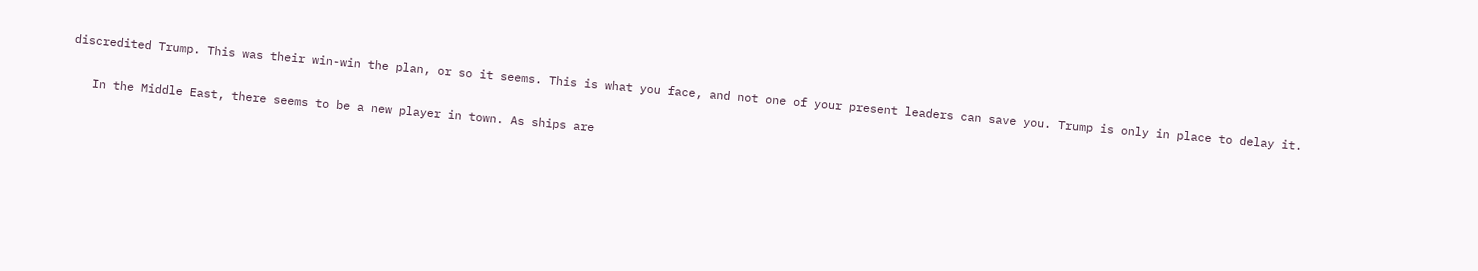discredited Trump. This was their win-win the plan, or so it seems. This is what you face, and not one of your present leaders can save you. Trump is only in place to delay it.

   In the Middle East, there seems to be a new player in town. As ships are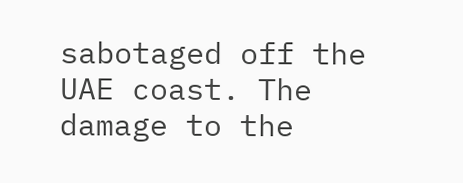sabotaged off the UAE coast. The damage to the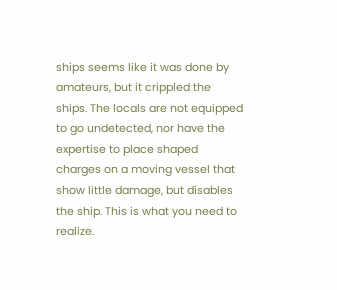ships seems like it was done by amateurs, but it crippled the ships. The locals are not equipped to go undetected, nor have the expertise to place shaped charges on a moving vessel that show little damage, but disables the ship. This is what you need to realize.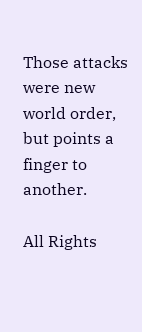Those attacks were new world order, but points a finger to another.

All Rights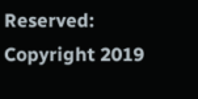Reserved: Copyright 2019